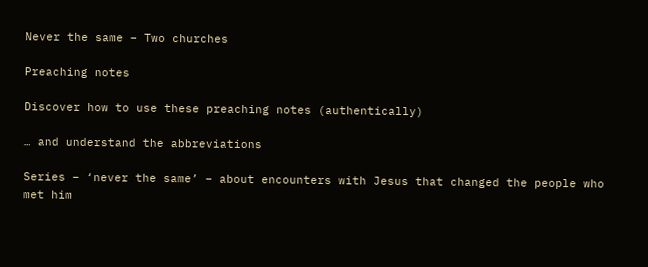Never the same – Two churches

Preaching notes

Discover how to use these preaching notes (authentically)

… and understand the abbreviations

Series – ‘never the same’ – about encounters with Jesus that changed the people who met him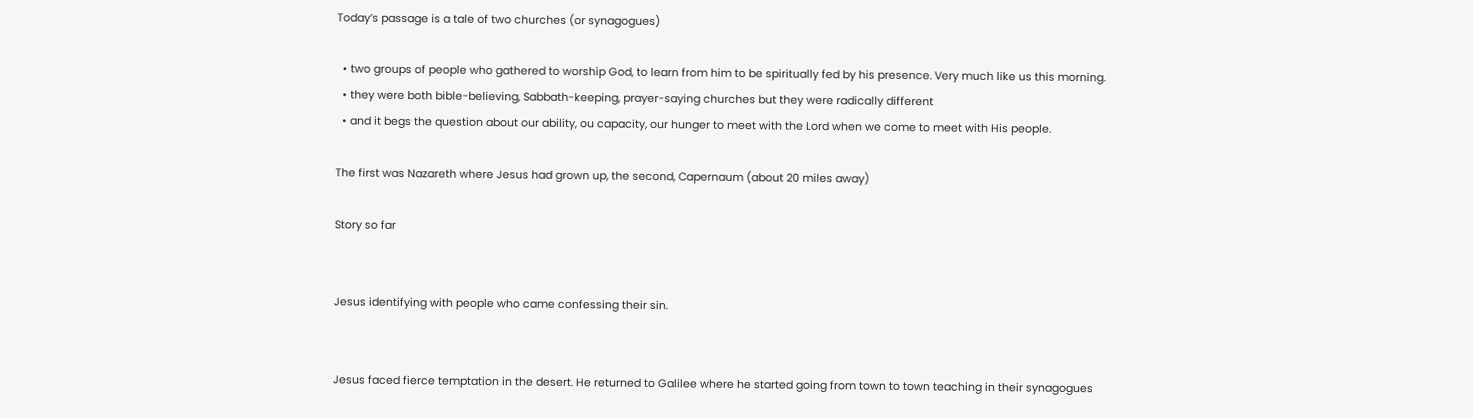Today’s passage is a tale of two churches (or synagogues)

  • two groups of people who gathered to worship God, to learn from him to be spiritually fed by his presence. Very much like us this morning.
  • they were both bible-believing, Sabbath-keeping, prayer-saying churches but they were radically different
  • and it begs the question about our ability, ou capacity, our hunger to meet with the Lord when we come to meet with His people.

The first was Nazareth where Jesus had grown up, the second, Capernaum (about 20 miles away)

Story so far


Jesus identifying with people who came confessing their sin.


Jesus faced fierce temptation in the desert. He returned to Galilee where he started going from town to town teaching in their synagogues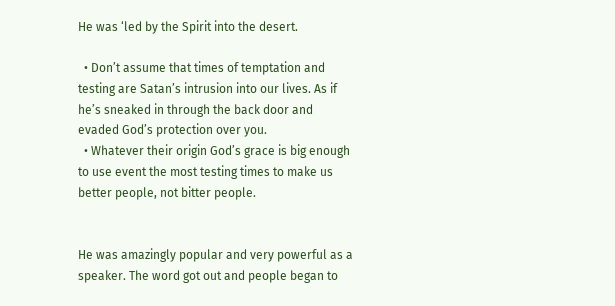He was ‘led by the Spirit into the desert.

  • Don’t assume that times of temptation and testing are Satan’s intrusion into our lives. As if he’s sneaked in through the back door and evaded God’s protection over you.
  • Whatever their origin God’s grace is big enough to use event the most testing times to make us better people, not bitter people.


He was amazingly popular and very powerful as a speaker. The word got out and people began to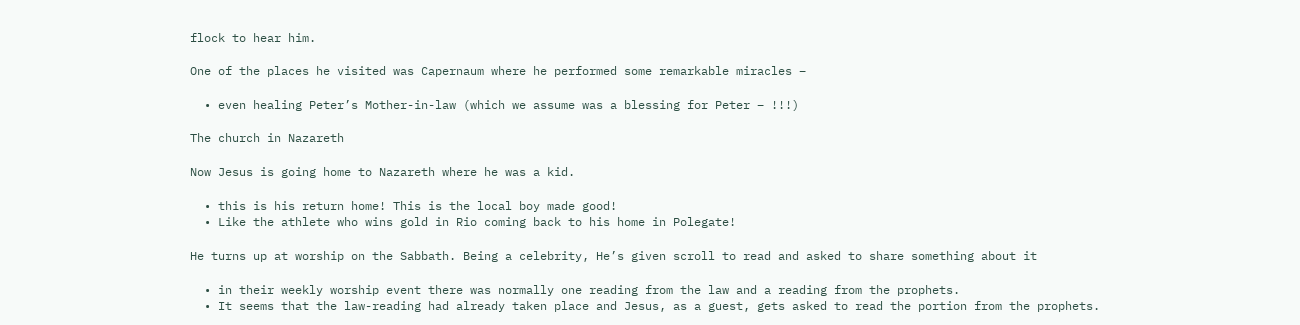flock to hear him.

One of the places he visited was Capernaum where he performed some remarkable miracles –

  • even healing Peter’s Mother-in-law (which we assume was a blessing for Peter – !!!)

The church in Nazareth

Now Jesus is going home to Nazareth where he was a kid.

  • this is his return home! This is the local boy made good!
  • Like the athlete who wins gold in Rio coming back to his home in Polegate!

He turns up at worship on the Sabbath. Being a celebrity, He’s given scroll to read and asked to share something about it

  • in their weekly worship event there was normally one reading from the law and a reading from the prophets.
  • It seems that the law-reading had already taken place and Jesus, as a guest, gets asked to read the portion from the prophets.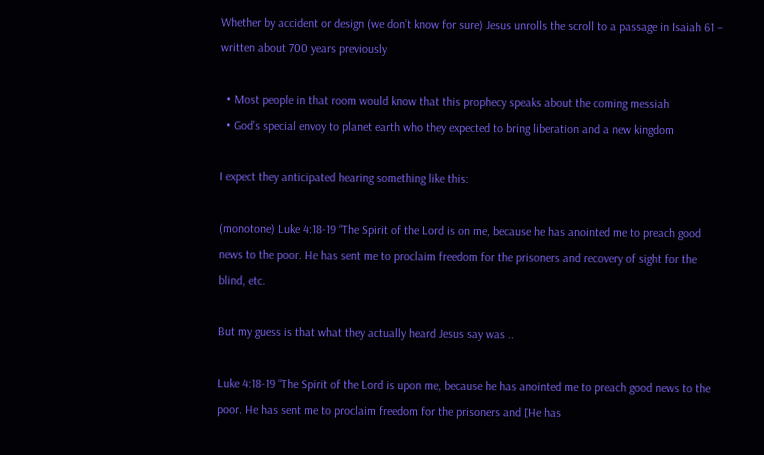Whether by accident or design (we don’t know for sure) Jesus unrolls the scroll to a passage in Isaiah 61 – written about 700 years previously

  • Most people in that room would know that this prophecy speaks about the coming messiah
  • God’s special envoy to planet earth who they expected to bring liberation and a new kingdom

I expect they anticipated hearing something like this:

(monotone) Luke 4:18-19 “The Spirit of the Lord is on me, because he has anointed me to preach good news to the poor. He has sent me to proclaim freedom for the prisoners and recovery of sight for the blind, etc.

But my guess is that what they actually heard Jesus say was ..

Luke 4:18-19 “The Spirit of the Lord is upon me, because he has anointed me to preach good news to the poor. He has sent me to proclaim freedom for the prisoners and [He has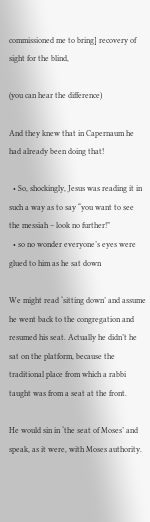commissioned me to bring] recovery of sight for the blind,

(you can hear the difference)

And they knew that in Capernaum he had already been doing that!

  • So, shockingly, Jesus was reading it in such a way as to say “you want to see the messiah – look no further!”
  • so no wonder everyone’s eyes were glued to him as he sat down

We might read ‘sitting down’ and assume he went back to the congregation and resumed his seat. Actually he didn’t he sat on the platform, because the traditional place from which a rabbi taught was from a seat at the front.

He would sin in ‘the seat of Moses’ and speak, as it were, with Moses authority.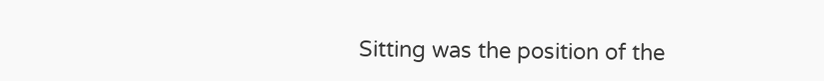Sitting was the position of the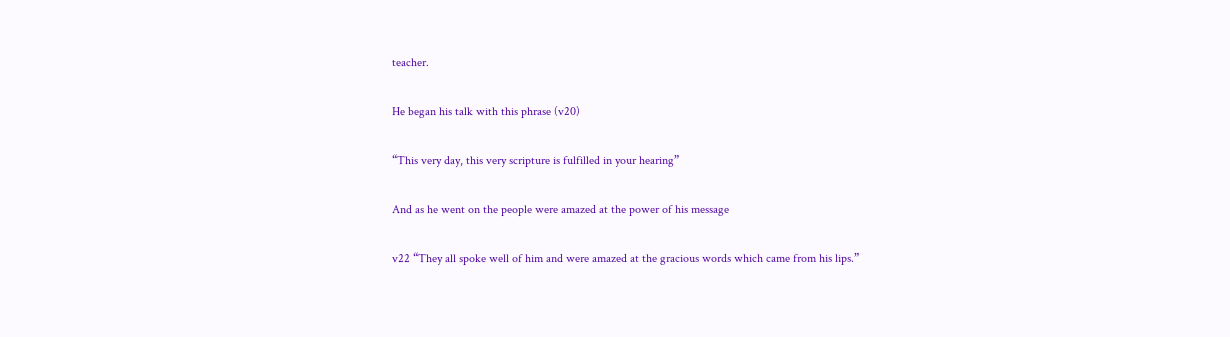teacher.

He began his talk with this phrase (v20)

“This very day, this very scripture is fulfilled in your hearing”

And as he went on the people were amazed at the power of his message

v22 “They all spoke well of him and were amazed at the gracious words which came from his lips.”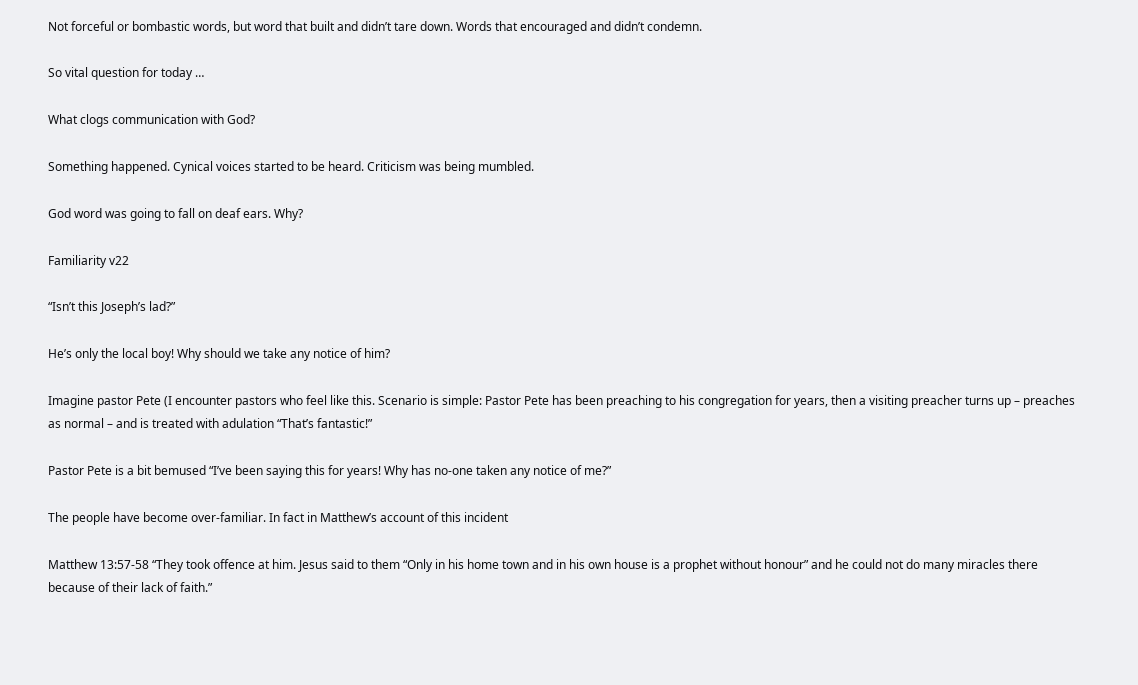Not forceful or bombastic words, but word that built and didn’t tare down. Words that encouraged and didn’t condemn.

So vital question for today …

What clogs communication with God?

Something happened. Cynical voices started to be heard. Criticism was being mumbled.

God word was going to fall on deaf ears. Why?

Familiarity v22

“Isn’t this Joseph’s lad?”

He’s only the local boy! Why should we take any notice of him?

Imagine pastor Pete (I encounter pastors who feel like this. Scenario is simple: Pastor Pete has been preaching to his congregation for years, then a visiting preacher turns up – preaches as normal – and is treated with adulation “That’s fantastic!”

Pastor Pete is a bit bemused “I’ve been saying this for years! Why has no-one taken any notice of me?”

The people have become over-familiar. In fact in Matthew’s account of this incident

Matthew 13:57-58 “They took offence at him. Jesus said to them “Only in his home town and in his own house is a prophet without honour” and he could not do many miracles there because of their lack of faith.”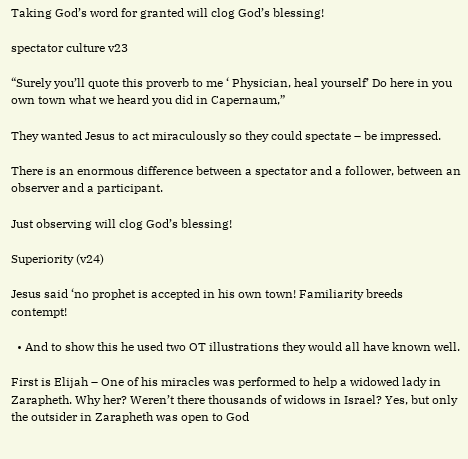Taking God’s word for granted will clog God’s blessing!

spectator culture v23

“Surely you’ll quote this proverb to me ‘ Physician, heal yourself’ Do here in you own town what we heard you did in Capernaum,”

They wanted Jesus to act miraculously so they could spectate – be impressed.

There is an enormous difference between a spectator and a follower, between an observer and a participant.

Just observing will clog God’s blessing!

Superiority (v24)

Jesus said ‘no prophet is accepted in his own town! Familiarity breeds contempt!

  • And to show this he used two OT illustrations they would all have known well.

First is Elijah – One of his miracles was performed to help a widowed lady in Zarapheth. Why her? Weren’t there thousands of widows in Israel? Yes, but only the outsider in Zarapheth was open to God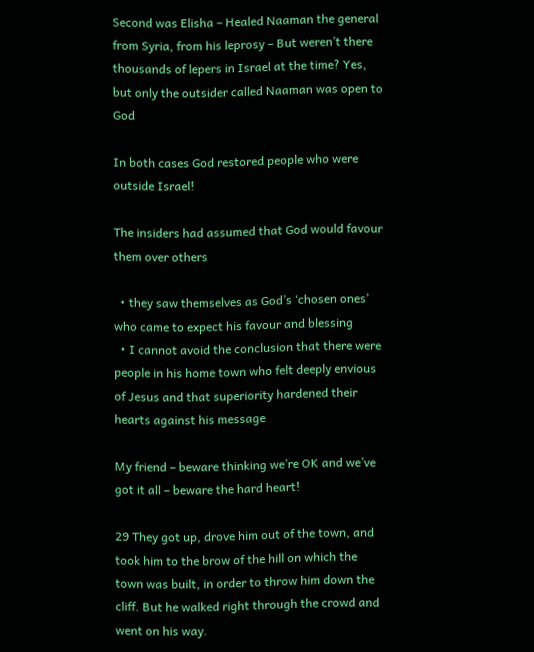Second was Elisha – Healed Naaman the general from Syria, from his leprosy – But weren’t there thousands of lepers in Israel at the time? Yes, but only the outsider called Naaman was open to God

In both cases God restored people who were outside Israel!

The insiders had assumed that God would favour them over others

  • they saw themselves as God’s ‘chosen ones’ who came to expect his favour and blessing
  • I cannot avoid the conclusion that there were people in his home town who felt deeply envious of Jesus and that superiority hardened their hearts against his message

My friend – beware thinking we’re OK and we’ve got it all – beware the hard heart!

29 They got up, drove him out of the town, and took him to the brow of the hill on which the town was built, in order to throw him down the cliff. But he walked right through the crowd and went on his way.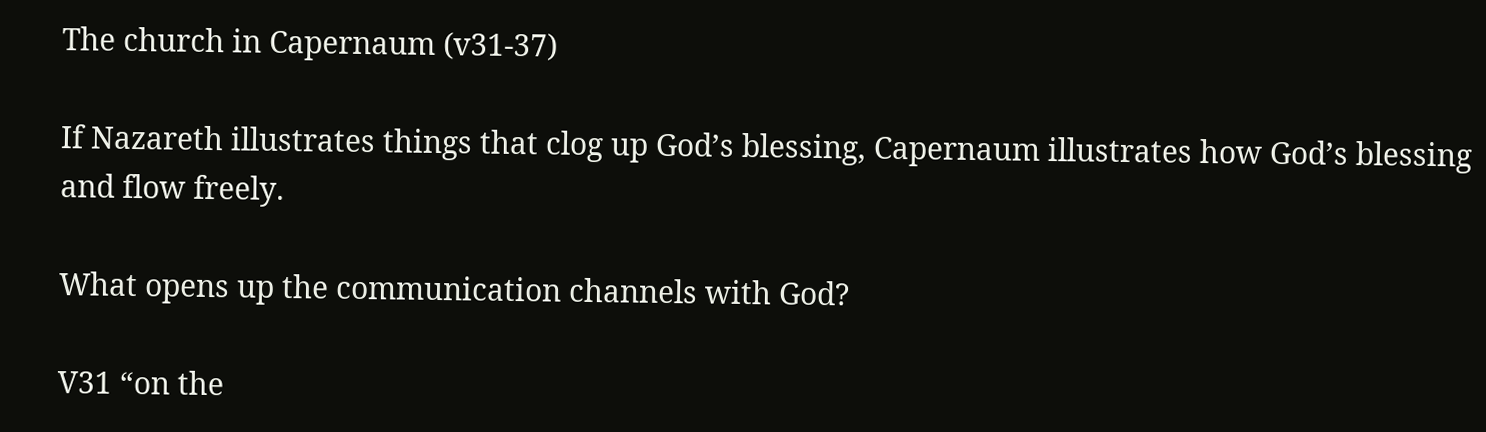The church in Capernaum (v31-37)

If Nazareth illustrates things that clog up God’s blessing, Capernaum illustrates how God’s blessing and flow freely.

What opens up the communication channels with God?

V31 “on the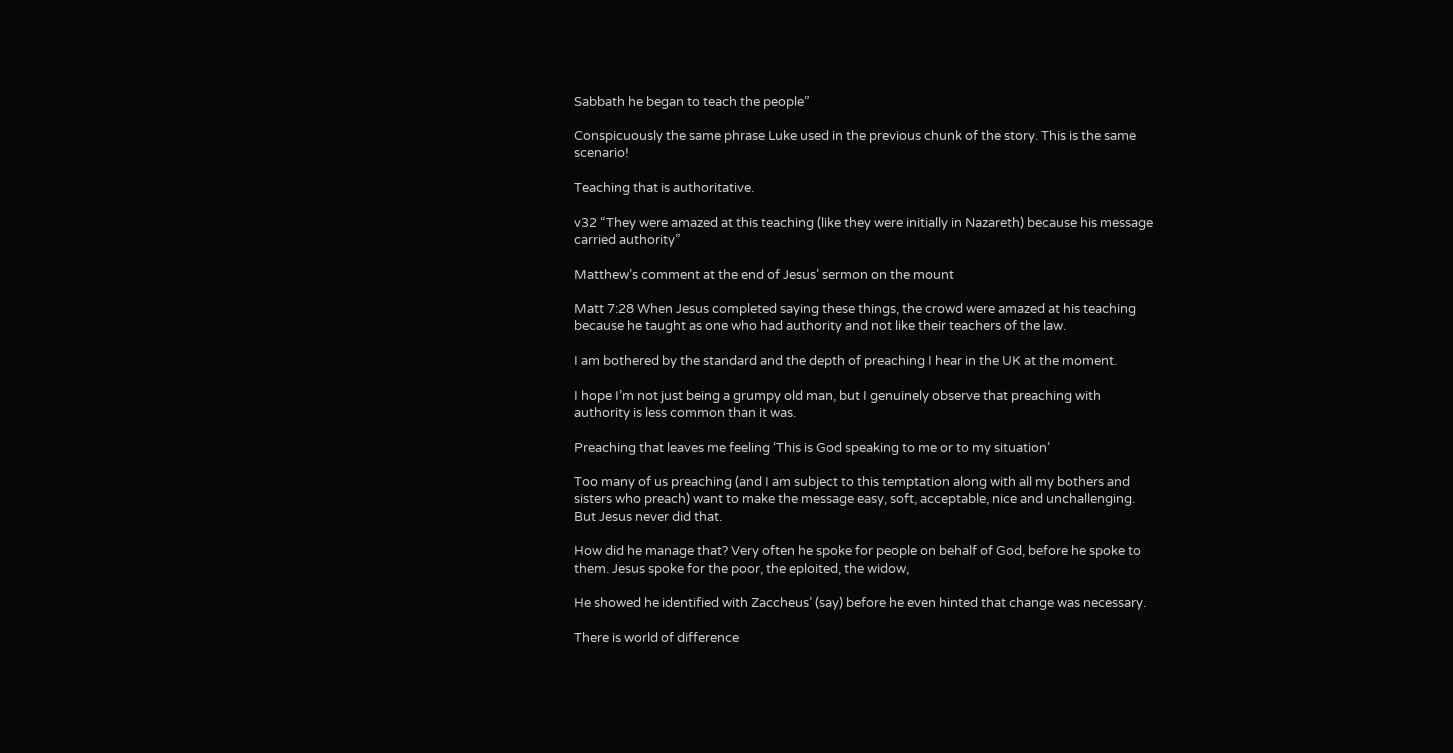Sabbath he began to teach the people”

Conspicuously the same phrase Luke used in the previous chunk of the story. This is the same scenario!

Teaching that is authoritative.

v32 “They were amazed at this teaching (like they were initially in Nazareth) because his message carried authority”

Matthew’s comment at the end of Jesus’ sermon on the mount

Matt 7:28 When Jesus completed saying these things, the crowd were amazed at his teaching because he taught as one who had authority and not like their teachers of the law.

I am bothered by the standard and the depth of preaching I hear in the UK at the moment.

I hope I’m not just being a grumpy old man, but I genuinely observe that preaching with authority is less common than it was.

Preaching that leaves me feeling ‘This is God speaking to me or to my situation’

Too many of us preaching (and I am subject to this temptation along with all my bothers and sisters who preach) want to make the message easy, soft, acceptable, nice and unchallenging. But Jesus never did that.

How did he manage that? Very often he spoke for people on behalf of God, before he spoke to them. Jesus spoke for the poor, the eploited, the widow,

He showed he identified with Zaccheus’ (say) before he even hinted that change was necessary.

There is world of difference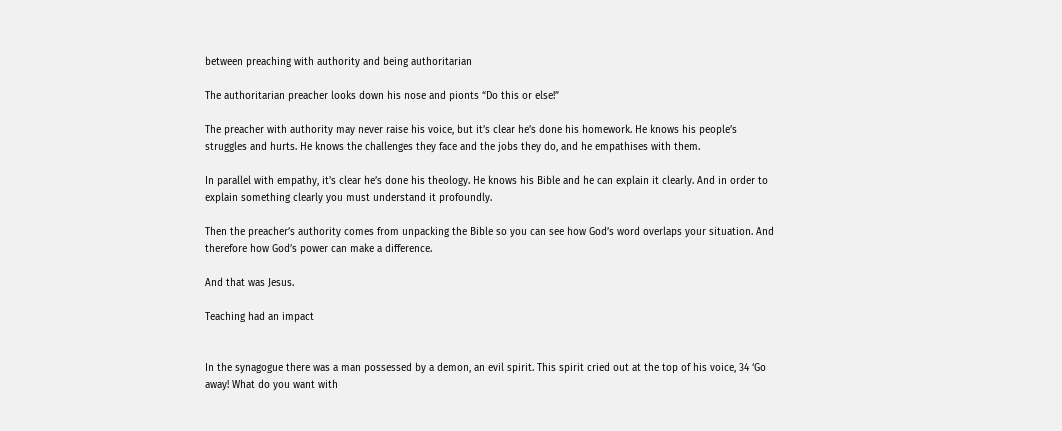between preaching with authority and being authoritarian

The authoritarian preacher looks down his nose and pionts “Do this or else!”

The preacher with authority may never raise his voice, but it’s clear he’s done his homework. He knows his people’s struggles and hurts. He knows the challenges they face and the jobs they do, and he empathises with them.

In parallel with empathy, it’s clear he’s done his theology. He knows his Bible and he can explain it clearly. And in order to explain something clearly you must understand it profoundly.

Then the preacher’s authority comes from unpacking the Bible so you can see how God’s word overlaps your situation. And therefore how God’s power can make a difference.

And that was Jesus.

Teaching had an impact


In the synagogue there was a man possessed by a demon, an evil spirit. This spirit cried out at the top of his voice, 34 ‘Go away! What do you want with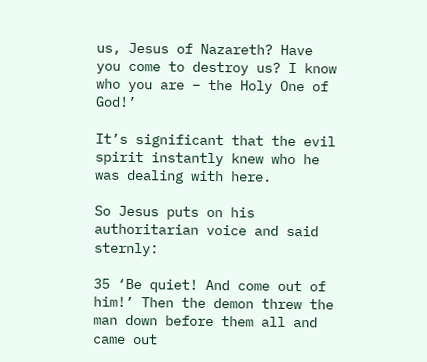us, Jesus of Nazareth? Have you come to destroy us? I know who you are – the Holy One of God!’

It’s significant that the evil spirit instantly knew who he was dealing with here.

So Jesus puts on his authoritarian voice and said sternly:

35 ‘Be quiet! And come out of him!’ Then the demon threw the man down before them all and came out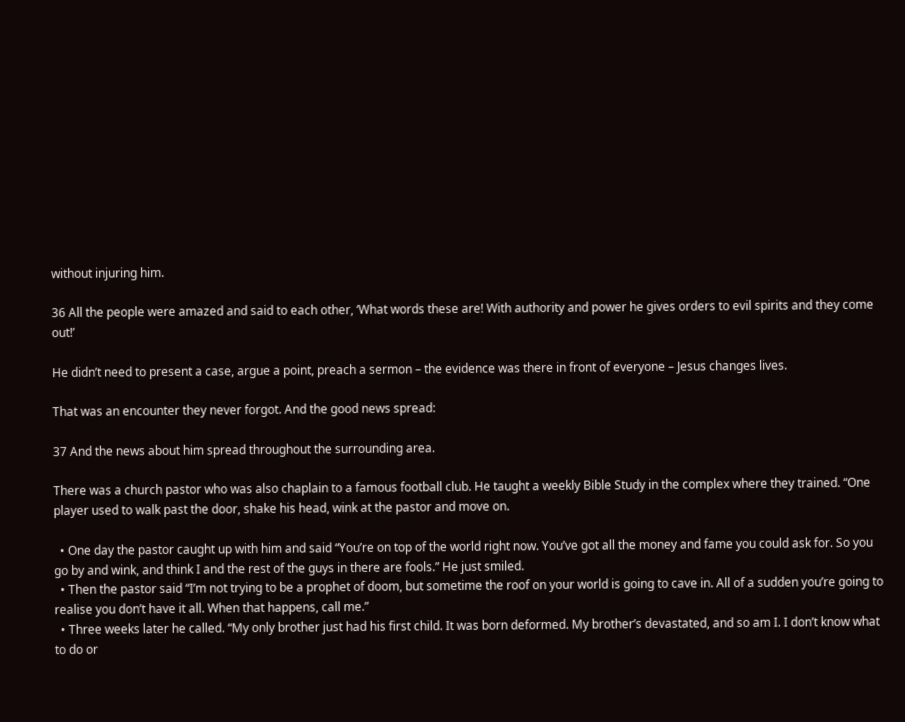without injuring him.

36 All the people were amazed and said to each other, ‘What words these are! With authority and power he gives orders to evil spirits and they come out!’

He didn’t need to present a case, argue a point, preach a sermon – the evidence was there in front of everyone – Jesus changes lives.

That was an encounter they never forgot. And the good news spread:

37 And the news about him spread throughout the surrounding area.

There was a church pastor who was also chaplain to a famous football club. He taught a weekly Bible Study in the complex where they trained. “One player used to walk past the door, shake his head, wink at the pastor and move on.

  • One day the pastor caught up with him and said “You’re on top of the world right now. You’ve got all the money and fame you could ask for. So you go by and wink, and think I and the rest of the guys in there are fools.” He just smiled.
  • Then the pastor said “I’m not trying to be a prophet of doom, but sometime the roof on your world is going to cave in. All of a sudden you’re going to realise you don’t have it all. When that happens, call me.”
  • Three weeks later he called. “My only brother just had his first child. It was born deformed. My brother’s devastated, and so am I. I don’t know what to do or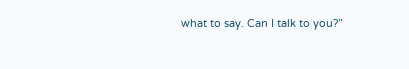what to say. Can I talk to you?”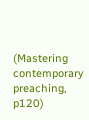(Mastering contemporary preaching, p120)